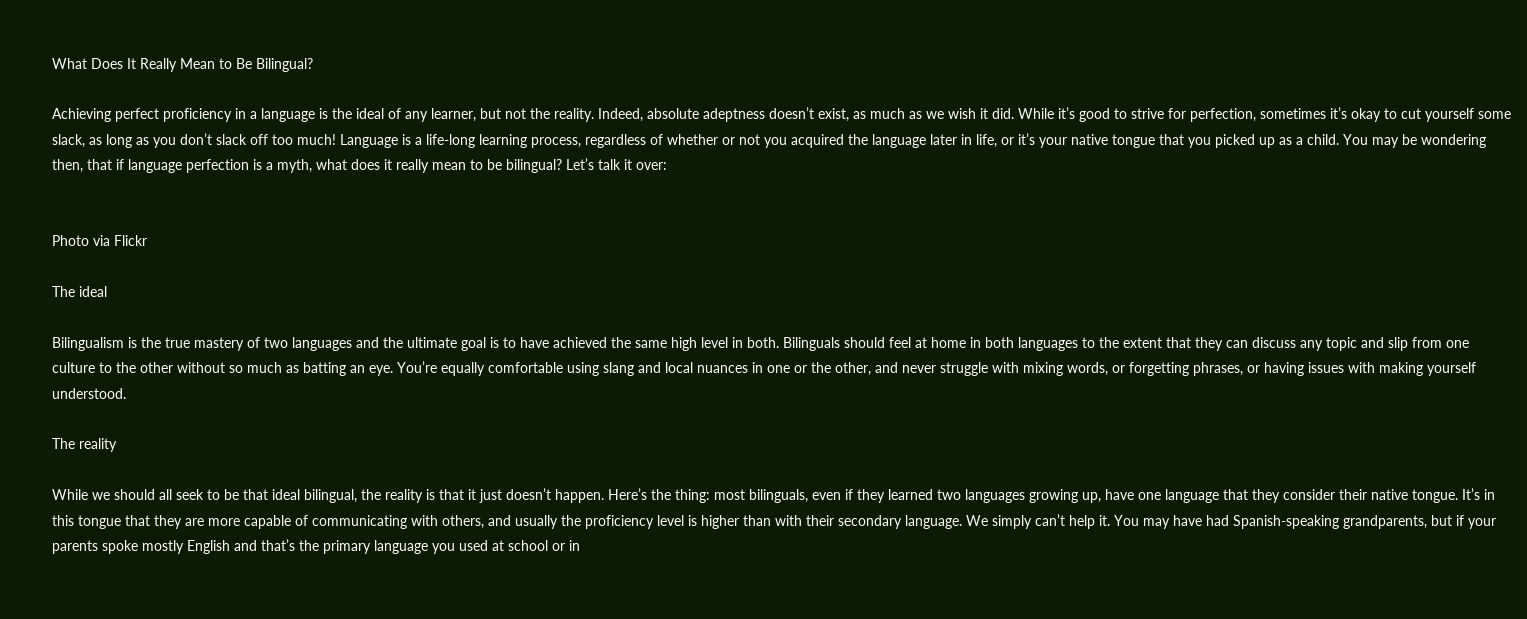What Does It Really Mean to Be Bilingual?

Achieving perfect proficiency in a language is the ideal of any learner, but not the reality. Indeed, absolute adeptness doesn’t exist, as much as we wish it did. While it’s good to strive for perfection, sometimes it’s okay to cut yourself some slack, as long as you don’t slack off too much! Language is a life-long learning process, regardless of whether or not you acquired the language later in life, or it’s your native tongue that you picked up as a child. You may be wondering then, that if language perfection is a myth, what does it really mean to be bilingual? Let’s talk it over:


Photo via Flickr

The ideal

Bilingualism is the true mastery of two languages and the ultimate goal is to have achieved the same high level in both. Bilinguals should feel at home in both languages to the extent that they can discuss any topic and slip from one culture to the other without so much as batting an eye. You’re equally comfortable using slang and local nuances in one or the other, and never struggle with mixing words, or forgetting phrases, or having issues with making yourself understood.

The reality

While we should all seek to be that ideal bilingual, the reality is that it just doesn’t happen. Here’s the thing: most bilinguals, even if they learned two languages growing up, have one language that they consider their native tongue. It’s in this tongue that they are more capable of communicating with others, and usually the proficiency level is higher than with their secondary language. We simply can’t help it. You may have had Spanish-speaking grandparents, but if your parents spoke mostly English and that’s the primary language you used at school or in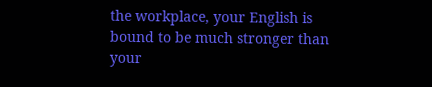the workplace, your English is bound to be much stronger than your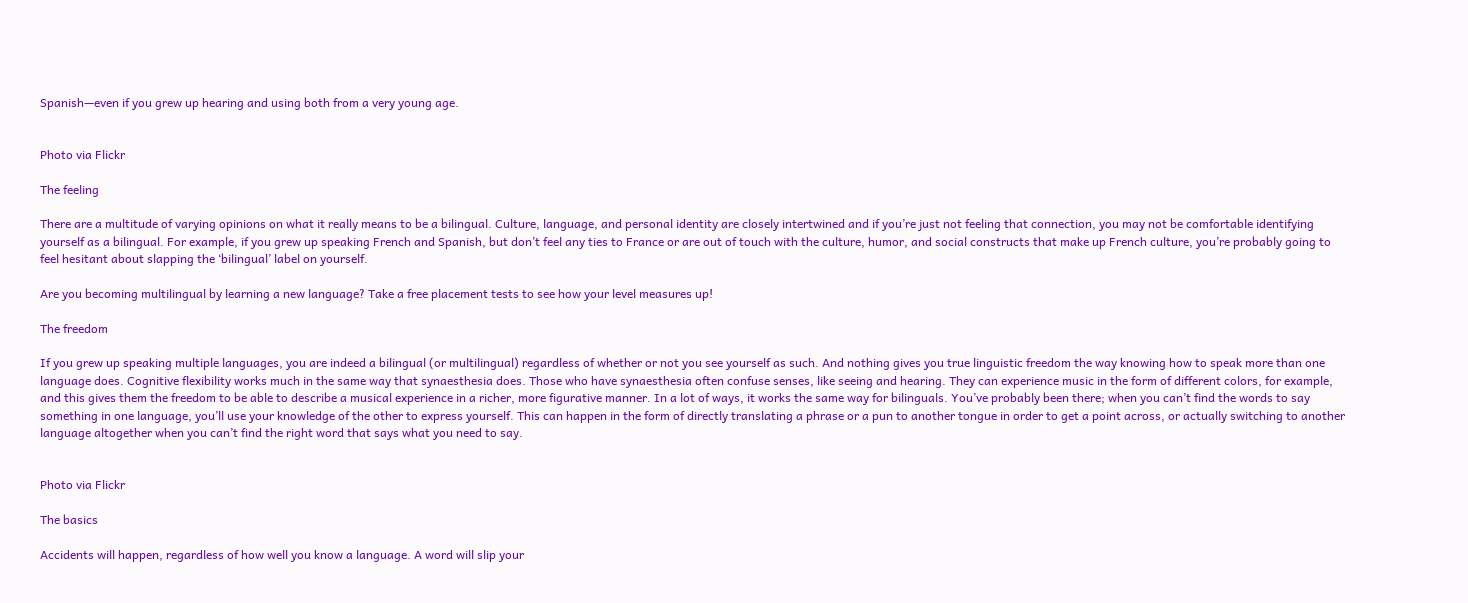Spanish—even if you grew up hearing and using both from a very young age.


Photo via Flickr

The feeling

There are a multitude of varying opinions on what it really means to be a bilingual. Culture, language, and personal identity are closely intertwined and if you’re just not feeling that connection, you may not be comfortable identifying yourself as a bilingual. For example, if you grew up speaking French and Spanish, but don’t feel any ties to France or are out of touch with the culture, humor, and social constructs that make up French culture, you’re probably going to feel hesitant about slapping the ‘bilingual’ label on yourself.

Are you becoming multilingual by learning a new language? Take a free placement tests to see how your level measures up!

The freedom

If you grew up speaking multiple languages, you are indeed a bilingual (or multilingual) regardless of whether or not you see yourself as such. And nothing gives you true linguistic freedom the way knowing how to speak more than one language does. Cognitive flexibility works much in the same way that synaesthesia does. Those who have synaesthesia often confuse senses, like seeing and hearing. They can experience music in the form of different colors, for example, and this gives them the freedom to be able to describe a musical experience in a richer, more figurative manner. In a lot of ways, it works the same way for bilinguals. You’ve probably been there; when you can’t find the words to say something in one language, you’ll use your knowledge of the other to express yourself. This can happen in the form of directly translating a phrase or a pun to another tongue in order to get a point across, or actually switching to another language altogether when you can’t find the right word that says what you need to say.


Photo via Flickr

The basics

Accidents will happen, regardless of how well you know a language. A word will slip your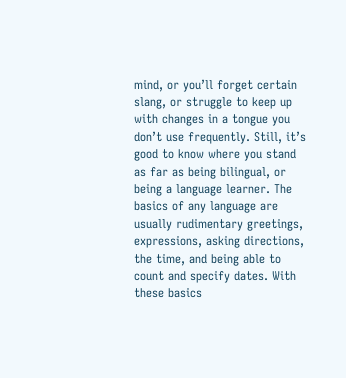mind, or you’ll forget certain slang, or struggle to keep up with changes in a tongue you don’t use frequently. Still, it’s good to know where you stand as far as being bilingual, or being a language learner. The basics of any language are usually rudimentary greetings, expressions, asking directions, the time, and being able to count and specify dates. With these basics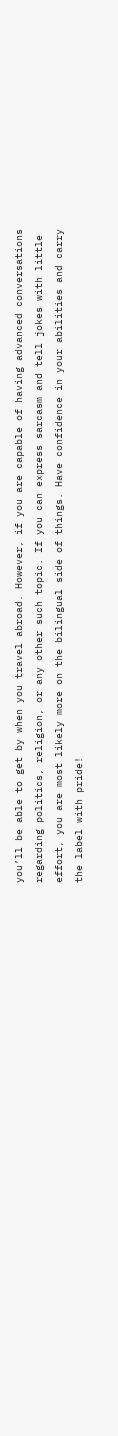you’ll be able to get by when you travel abroad. However, if you are capable of having advanced conversations regarding politics, religion, or any other such topic. If you can express sarcasm and tell jokes with little effort, you are most likely more on the bilingual side of things. Have confidence in your abilities and carry the label with pride!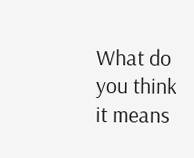What do you think it means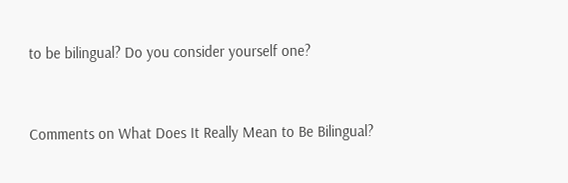to be bilingual? Do you consider yourself one?


Comments on What Does It Really Mean to Be Bilingual?